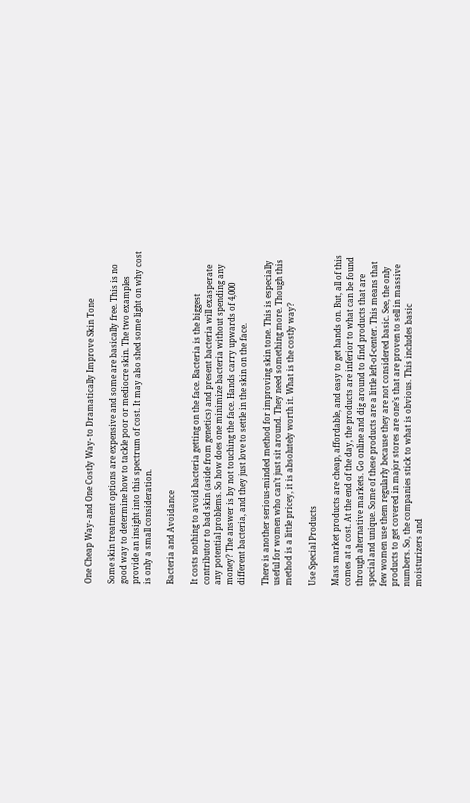One Cheap Way- and One Costly Way- to Dramatically Improve Skin Tone

Some skin treatment options are expensive and some are basically free. This is no good way to determine how to tackle poor or mediocre skin. The two examples provide an insight into this spectrum of cost. It may also shed some light on why cost is only a small consideration.

Bacteria and Avoidance

It costs nothing to avoid bacteria getting on the face. Bacteria is the biggest contributor to bad skin (aside from genetics) and present bacteria will exasperate any potential problems. So how does one minimize bacteria without spending any money? The answer is by not touching the face. Hands carry upwards of 4,000 different bacteria, and they just love to settle in the skin on the face.

There is another serious-minded method for improving skin tone. This is especially useful for women who can’t just sit around. They need something more. Though this method is a little pricey, it is absolutely worth it. What is the costly way?

Use Special Products

Mass market products are cheap, affordable, and easy to get hands on. But, all of this comes at a cost. At the end of the day, the products are inferior to what can be found through alternative markets. Go online and dig around to find products that are special and unique. Some of these products are a little left-of-center. This means that few women use them regularly because they are not considered basic. See, the only products to get covered in major stores are one’s that are proven to sell in massive numbers. So, the companies stick to what is obvious. This includes basic moisturizers and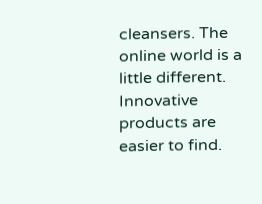cleansers. The online world is a little different. Innovative products are easier to find.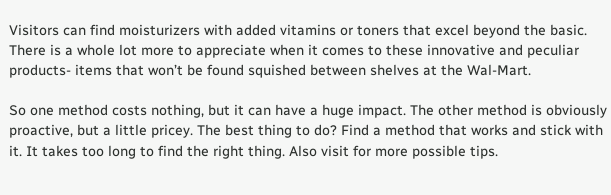Visitors can find moisturizers with added vitamins or toners that excel beyond the basic. There is a whole lot more to appreciate when it comes to these innovative and peculiar products- items that won’t be found squished between shelves at the Wal-Mart.

So one method costs nothing, but it can have a huge impact. The other method is obviously proactive, but a little pricey. The best thing to do? Find a method that works and stick with it. It takes too long to find the right thing. Also visit for more possible tips.